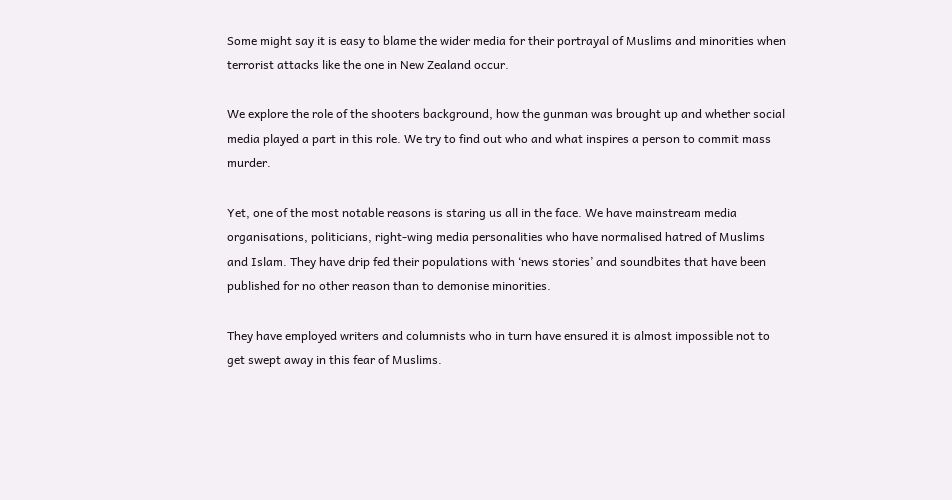Some might say it is easy to blame the wider media for their portrayal of Muslims and minorities when terrorist attacks like the one in New Zealand occur.

We explore the role of the shooters background, how the gunman was brought up and whether social media played a part in this role. We try to find out who and what inspires a person to commit mass murder.

Yet, one of the most notable reasons is staring us all in the face. We have mainstream media organisations, politicians, right-wing media personalities who have normalised hatred of Muslims and Islam. They have drip fed their populations with ‘news stories’ and soundbites that have been published for no other reason than to demonise minorities.

They have employed writers and columnists who in turn have ensured it is almost impossible not to get swept away in this fear of Muslims.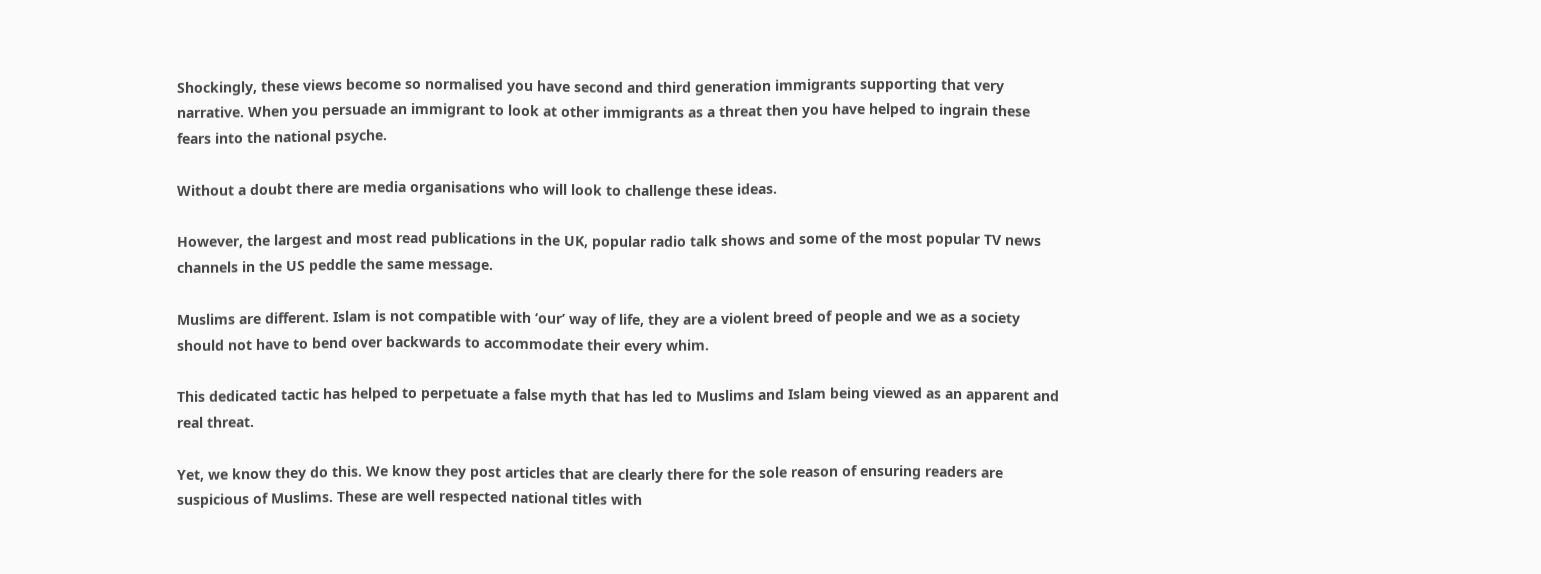Shockingly, these views become so normalised you have second and third generation immigrants supporting that very narrative. When you persuade an immigrant to look at other immigrants as a threat then you have helped to ingrain these fears into the national psyche.

Without a doubt there are media organisations who will look to challenge these ideas.

However, the largest and most read publications in the UK, popular radio talk shows and some of the most popular TV news channels in the US peddle the same message.

Muslims are different. Islam is not compatible with ‘our’ way of life, they are a violent breed of people and we as a society should not have to bend over backwards to accommodate their every whim.

This dedicated tactic has helped to perpetuate a false myth that has led to Muslims and Islam being viewed as an apparent and real threat.

Yet, we know they do this. We know they post articles that are clearly there for the sole reason of ensuring readers are suspicious of Muslims. These are well respected national titles with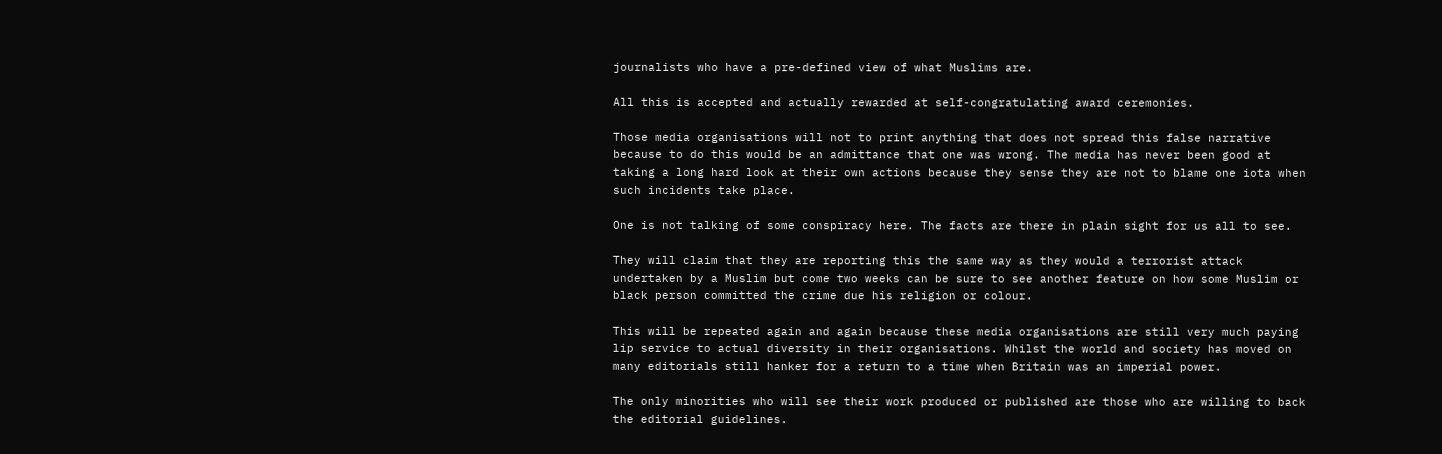journalists who have a pre-defined view of what Muslims are.

All this is accepted and actually rewarded at self-congratulating award ceremonies.

Those media organisations will not to print anything that does not spread this false narrative because to do this would be an admittance that one was wrong. The media has never been good at taking a long hard look at their own actions because they sense they are not to blame one iota when such incidents take place.

One is not talking of some conspiracy here. The facts are there in plain sight for us all to see.

They will claim that they are reporting this the same way as they would a terrorist attack undertaken by a Muslim but come two weeks can be sure to see another feature on how some Muslim or black person committed the crime due his religion or colour.

This will be repeated again and again because these media organisations are still very much paying lip service to actual diversity in their organisations. Whilst the world and society has moved on many editorials still hanker for a return to a time when Britain was an imperial power.

The only minorities who will see their work produced or published are those who are willing to back the editorial guidelines.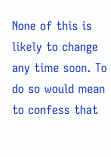None of this is likely to change any time soon. To do so would mean to confess that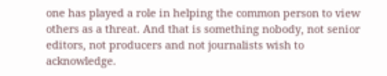one has played a role in helping the common person to view others as a threat. And that is something nobody, not senior editors, not producers and not journalists wish to acknowledge.